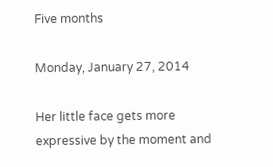Five months

Monday, January 27, 2014

Her little face gets more expressive by the moment and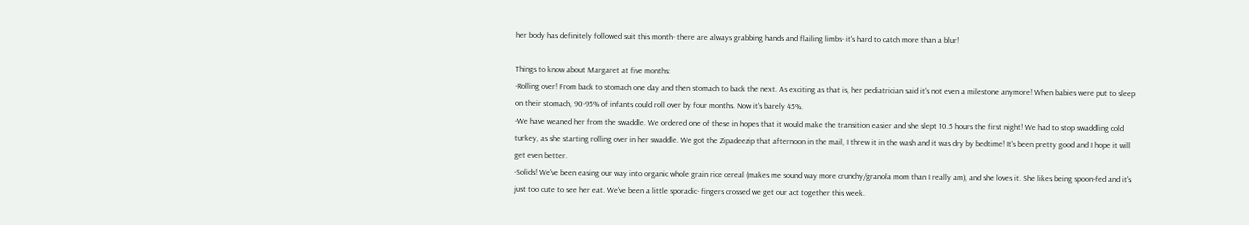her body has definitely followed suit this month- there are always grabbing hands and flailing limbs- it's hard to catch more than a blur!

Things to know about Margaret at five months:
-Rolling over! From back to stomach one day and then stomach to back the next. As exciting as that is, her pediatrician said it's not even a milestone anymore! When babies were put to sleep on their stomach, 90-95% of infants could roll over by four months. Now it's barely 45%.
-We have weaned her from the swaddle. We ordered one of these in hopes that it would make the transition easier and she slept 10.5 hours the first night! We had to stop swaddling cold turkey, as she starting rolling over in her swaddle. We got the Zipadeezip that afternoon in the mail, I threw it in the wash and it was dry by bedtime! It's been pretty good and I hope it will get even better.
-Solids! We've been easing our way into organic whole grain rice cereal (makes me sound way more crunchy/granola mom than I really am), and she loves it. She likes being spoon-fed and it's just too cute to see her eat. We've been a little sporadic- fingers crossed we get our act together this week.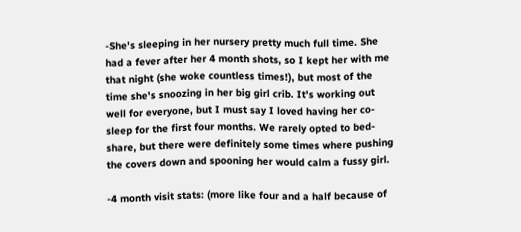-She's sleeping in her nursery pretty much full time. She had a fever after her 4 month shots, so I kept her with me that night (she woke countless times!), but most of the time she's snoozing in her big girl crib. It's working out well for everyone, but I must say I loved having her co-sleep for the first four months. We rarely opted to bed-share, but there were definitely some times where pushing the covers down and spooning her would calm a fussy girl.

-4 month visit stats: (more like four and a half because of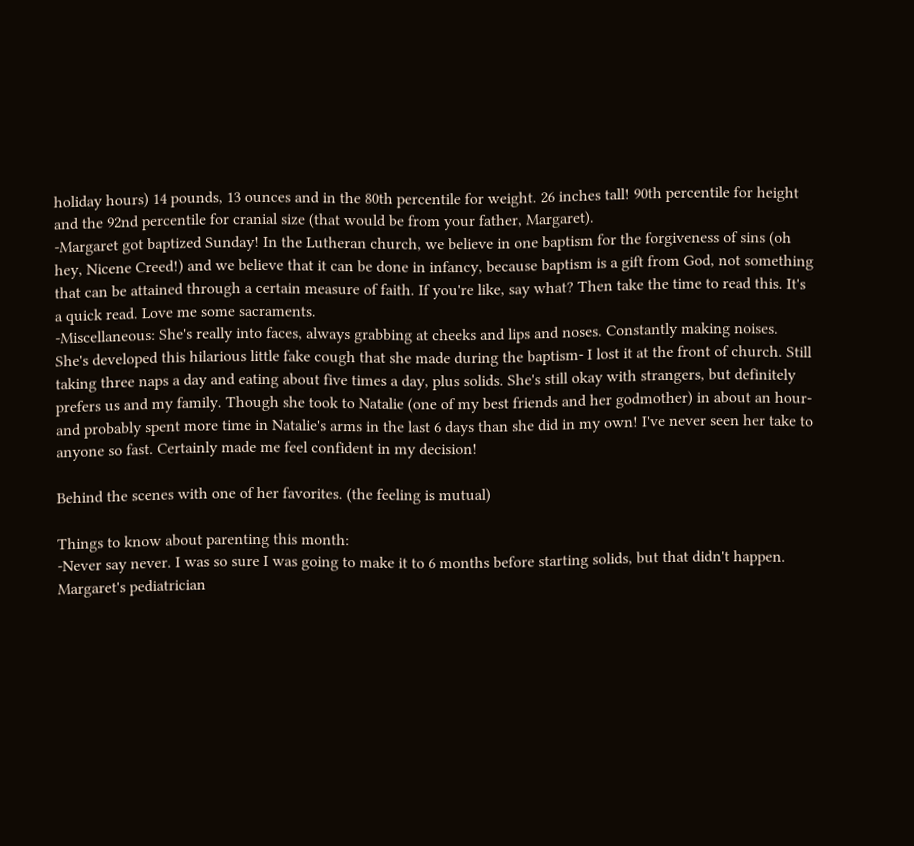holiday hours) 14 pounds, 13 ounces and in the 80th percentile for weight. 26 inches tall! 90th percentile for height and the 92nd percentile for cranial size (that would be from your father, Margaret).
-Margaret got baptized Sunday! In the Lutheran church, we believe in one baptism for the forgiveness of sins (oh hey, Nicene Creed!) and we believe that it can be done in infancy, because baptism is a gift from God, not something that can be attained through a certain measure of faith. If you're like, say what? Then take the time to read this. It's a quick read. Love me some sacraments.
-Miscellaneous: She's really into faces, always grabbing at cheeks and lips and noses. Constantly making noises. She's developed this hilarious little fake cough that she made during the baptism- I lost it at the front of church. Still taking three naps a day and eating about five times a day, plus solids. She's still okay with strangers, but definitely prefers us and my family. Though she took to Natalie (one of my best friends and her godmother) in about an hour- and probably spent more time in Natalie's arms in the last 6 days than she did in my own! I've never seen her take to anyone so fast. Certainly made me feel confident in my decision!

Behind the scenes with one of her favorites. (the feeling is mutual)

Things to know about parenting this month:
-Never say never. I was so sure I was going to make it to 6 months before starting solids, but that didn't happen. Margaret's pediatrician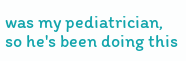was my pediatrician, so he's been doing this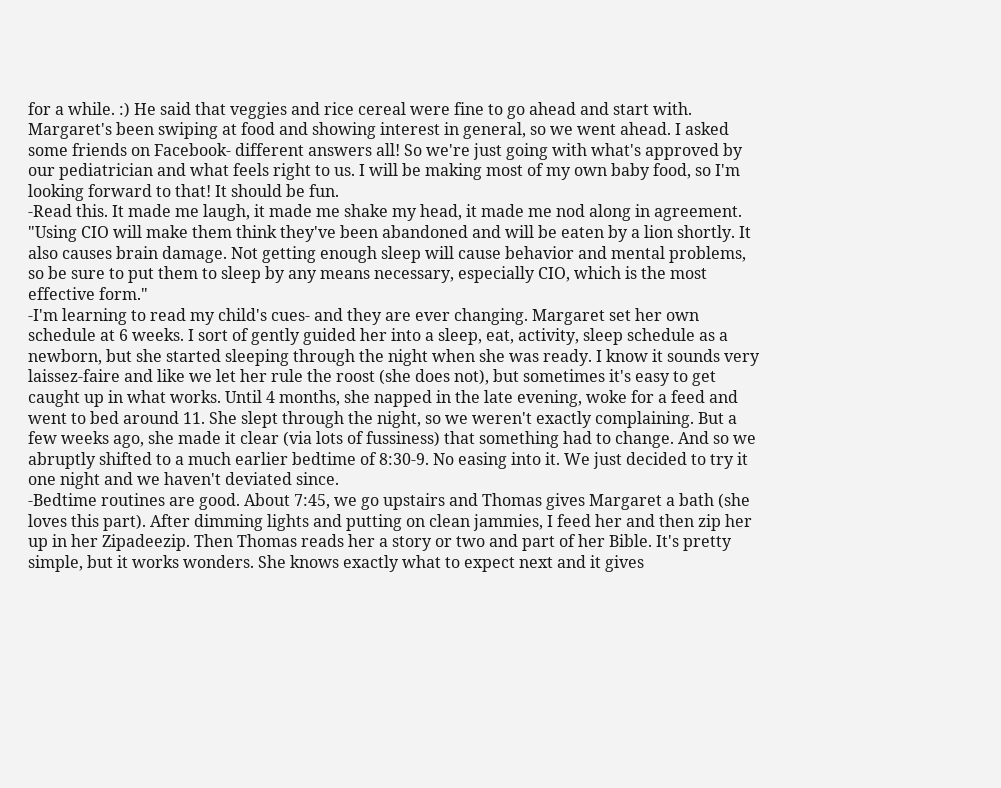for a while. :) He said that veggies and rice cereal were fine to go ahead and start with. Margaret's been swiping at food and showing interest in general, so we went ahead. I asked some friends on Facebook- different answers all! So we're just going with what's approved by our pediatrician and what feels right to us. I will be making most of my own baby food, so I'm looking forward to that! It should be fun.
-Read this. It made me laugh, it made me shake my head, it made me nod along in agreement. "Using CIO will make them think they've been abandoned and will be eaten by a lion shortly. It also causes brain damage. Not getting enough sleep will cause behavior and mental problems, so be sure to put them to sleep by any means necessary, especially CIO, which is the most effective form."
-I'm learning to read my child's cues- and they are ever changing. Margaret set her own schedule at 6 weeks. I sort of gently guided her into a sleep, eat, activity, sleep schedule as a newborn, but she started sleeping through the night when she was ready. I know it sounds very laissez-faire and like we let her rule the roost (she does not), but sometimes it's easy to get caught up in what works. Until 4 months, she napped in the late evening, woke for a feed and went to bed around 11. She slept through the night, so we weren't exactly complaining. But a few weeks ago, she made it clear (via lots of fussiness) that something had to change. And so we abruptly shifted to a much earlier bedtime of 8:30-9. No easing into it. We just decided to try it one night and we haven't deviated since.
-Bedtime routines are good. About 7:45, we go upstairs and Thomas gives Margaret a bath (she loves this part). After dimming lights and putting on clean jammies, I feed her and then zip her up in her Zipadeezip. Then Thomas reads her a story or two and part of her Bible. It's pretty simple, but it works wonders. She knows exactly what to expect next and it gives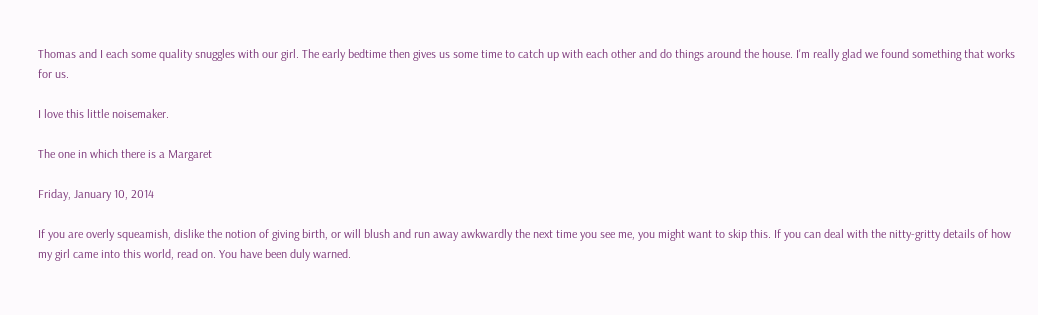Thomas and I each some quality snuggles with our girl. The early bedtime then gives us some time to catch up with each other and do things around the house. I'm really glad we found something that works for us.

I love this little noisemaker.

The one in which there is a Margaret

Friday, January 10, 2014

If you are overly squeamish, dislike the notion of giving birth, or will blush and run away awkwardly the next time you see me, you might want to skip this. If you can deal with the nitty-gritty details of how my girl came into this world, read on. You have been duly warned.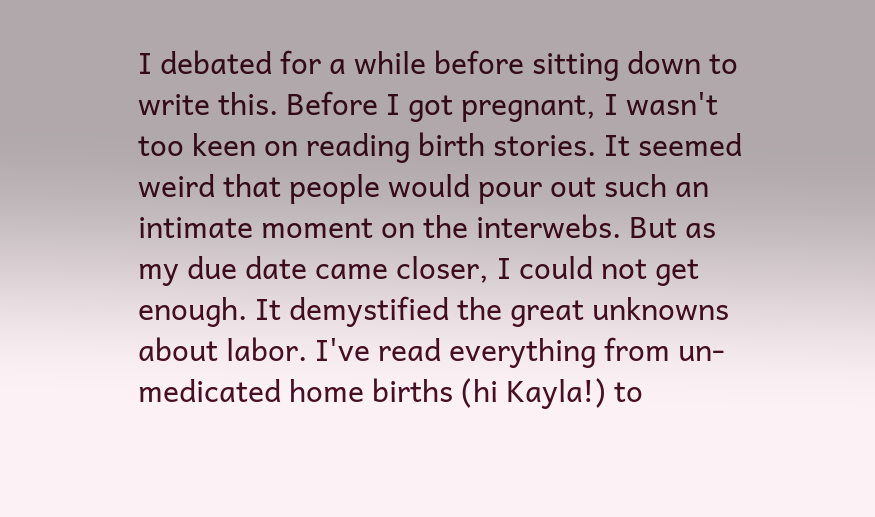I debated for a while before sitting down to write this. Before I got pregnant, I wasn't too keen on reading birth stories. It seemed weird that people would pour out such an intimate moment on the interwebs. But as my due date came closer, I could not get enough. It demystified the great unknowns about labor. I've read everything from un-medicated home births (hi Kayla!) to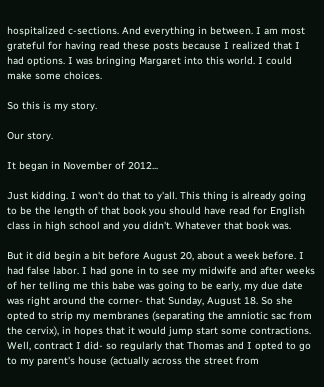hospitalized c-sections. And everything in between. I am most grateful for having read these posts because I realized that I had options. I was bringing Margaret into this world. I could make some choices.

So this is my story.

Our story.

It began in November of 2012...

Just kidding. I won't do that to y'all. This thing is already going to be the length of that book you should have read for English class in high school and you didn't. Whatever that book was.

But it did begin a bit before August 20, about a week before. I had false labor. I had gone in to see my midwife and after weeks of her telling me this babe was going to be early, my due date was right around the corner- that Sunday, August 18. So she opted to strip my membranes (separating the amniotic sac from the cervix), in hopes that it would jump start some contractions. Well, contract I did- so regularly that Thomas and I opted to go to my parent's house (actually across the street from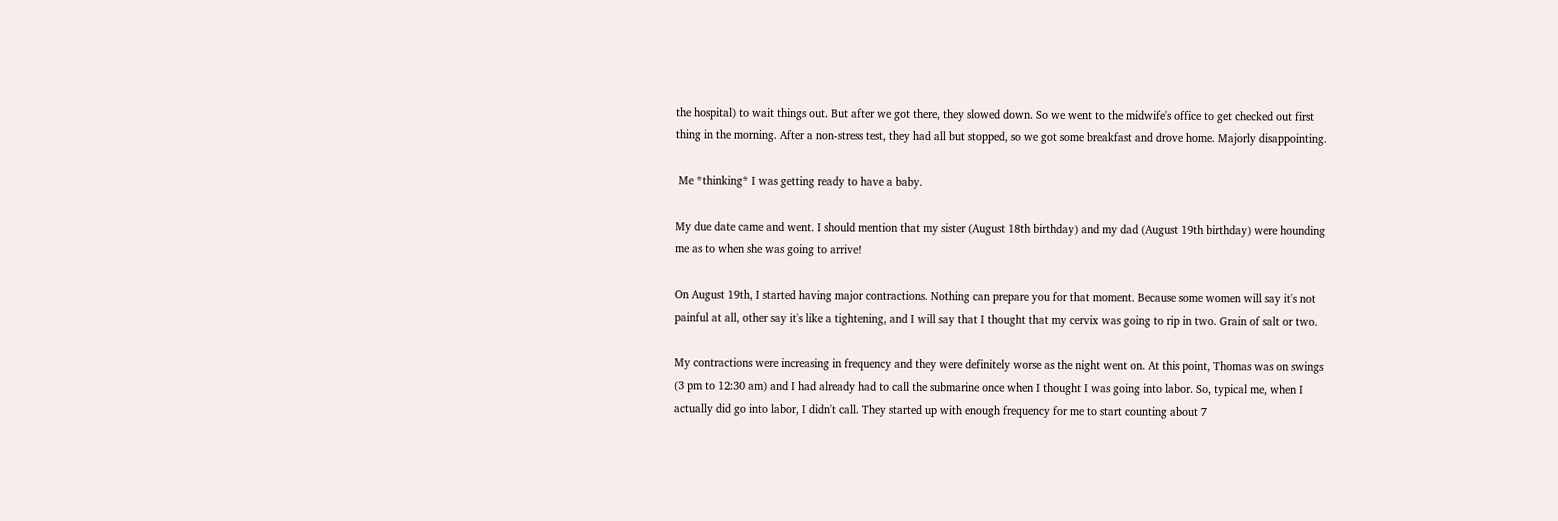the hospital) to wait things out. But after we got there, they slowed down. So we went to the midwife's office to get checked out first thing in the morning. After a non-stress test, they had all but stopped, so we got some breakfast and drove home. Majorly disappointing.

 Me *thinking* I was getting ready to have a baby.

My due date came and went. I should mention that my sister (August 18th birthday) and my dad (August 19th birthday) were hounding me as to when she was going to arrive!

On August 19th, I started having major contractions. Nothing can prepare you for that moment. Because some women will say it's not painful at all, other say it's like a tightening, and I will say that I thought that my cervix was going to rip in two. Grain of salt or two.

My contractions were increasing in frequency and they were definitely worse as the night went on. At this point, Thomas was on swings (3 pm to 12:30 am) and I had already had to call the submarine once when I thought I was going into labor. So, typical me, when I actually did go into labor, I didn't call. They started up with enough frequency for me to start counting about 7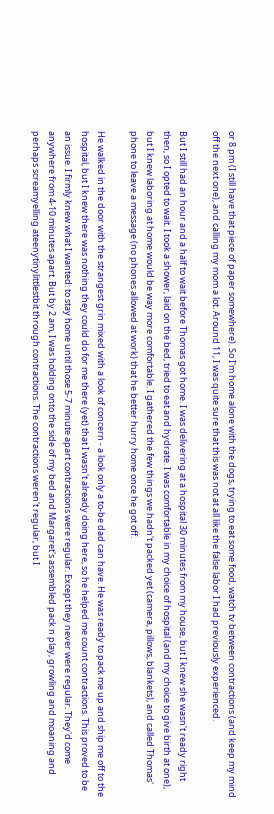or 8 pm (I still have that piece of paper somewhere). So I'm home alone with the dogs, trying to eat some food, watch tv between contractions (and keep my mind off the next one), and calling my mom a lot. Around 11, I was quite sure that this was not at all like the false labor I had previously experienced.

But I still had an hour and a half to wait before Thomas got home. I was delivering at a hospital 30 minutes from my house, but I knew she wasn't ready right then, so I opted to wait. I took a shower, laid on the bed, tried to eat and hydrate. I was comfortable in my choice of hospital (and my choice to give birth at one), but I knew laboring at home would be way more comfortable. I gathered the few things we hadn't packed yet (camera, pillows, blankets), and called Thomas' phone to leave a message (no phones allowed at work) that he better hurry home once he got off.

He walked in the door with the strangest grin mixed with a look of concern - a look only a to-be dad can have. He was ready to pack me up and ship me off to the hospital, but I knew there was nothing they could do for me there (yet) that I wasn't already doing here, so he helped me count contractions. This proved to be an issue. I firmly knew what I wanted: to stay home until those 5-7 minute apart contractions were regular. Except they never were regular. They'd come anywhere from 4-10 minutes apart. But by 2 am, I was holding onto the side of my bed and Margaret's assembled pack n play, growling and moaning and perhaps screamyelling ateenytinylittlestbit through contractions. The contractions weren't regular, but I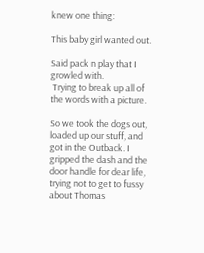knew one thing:

This baby girl wanted out.

Said pack n play that I growled with.
 Trying to break up all of the words with a picture.

So we took the dogs out, loaded up our stuff, and got in the Outback. I gripped the dash and the door handle for dear life, trying not to get to fussy about Thomas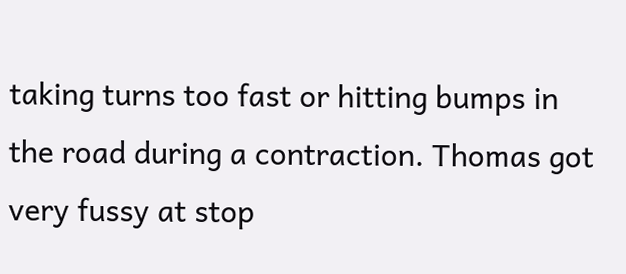taking turns too fast or hitting bumps in the road during a contraction. Thomas got very fussy at stop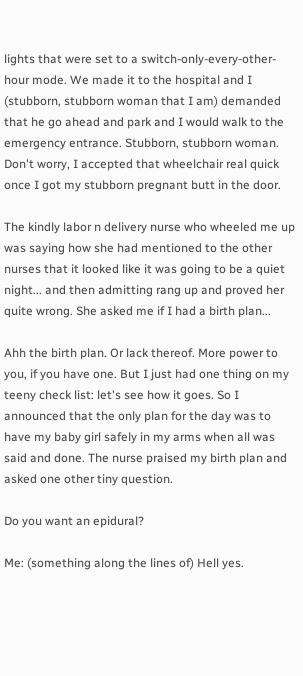lights that were set to a switch-only-every-other-hour mode. We made it to the hospital and I (stubborn, stubborn woman that I am) demanded that he go ahead and park and I would walk to the emergency entrance. Stubborn, stubborn woman. Don't worry, I accepted that wheelchair real quick once I got my stubborn pregnant butt in the door.

The kindly labor n delivery nurse who wheeled me up was saying how she had mentioned to the other nurses that it looked like it was going to be a quiet night... and then admitting rang up and proved her quite wrong. She asked me if I had a birth plan...

Ahh the birth plan. Or lack thereof. More power to you, if you have one. But I just had one thing on my teeny check list: let's see how it goes. So I announced that the only plan for the day was to have my baby girl safely in my arms when all was said and done. The nurse praised my birth plan and asked one other tiny question.

Do you want an epidural?

Me: (something along the lines of) Hell yes.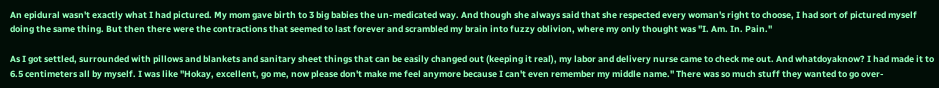An epidural wasn't exactly what I had pictured. My mom gave birth to 3 big babies the un-medicated way. And though she always said that she respected every woman's right to choose, I had sort of pictured myself doing the same thing. But then there were the contractions that seemed to last forever and scrambled my brain into fuzzy oblivion, where my only thought was "I. Am. In. Pain."

As I got settled, surrounded with pillows and blankets and sanitary sheet things that can be easily changed out (keeping it real), my labor and delivery nurse came to check me out. And whatdoyaknow? I had made it to 6.5 centimeters all by myself. I was like "Hokay, excellent, go me, now please don't make me feel anymore because I can't even remember my middle name." There was so much stuff they wanted to go over-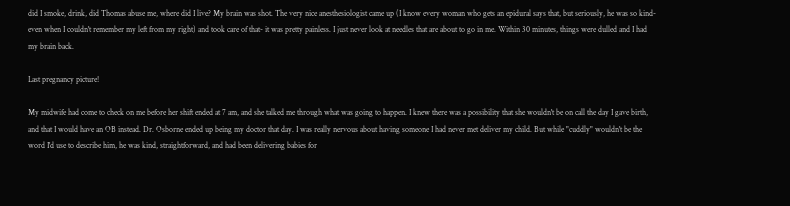did I smoke, drink, did Thomas abuse me, where did I live? My brain was shot. The very nice anesthesiologist came up (I know every woman who gets an epidural says that, but seriously, he was so kind- even when I couldn't remember my left from my right) and took care of that- it was pretty painless. I just never look at needles that are about to go in me. Within 30 minutes, things were dulled and I had my brain back.

Last pregnancy picture!

My midwife had come to check on me before her shift ended at 7 am, and she talked me through what was going to happen. I knew there was a possibility that she wouldn't be on call the day I gave birth, and that I would have an OB instead. Dr. Osborne ended up being my doctor that day. I was really nervous about having someone I had never met deliver my child. But while "cuddly" wouldn't be the word I'd use to describe him, he was kind, straightforward, and had been delivering babies for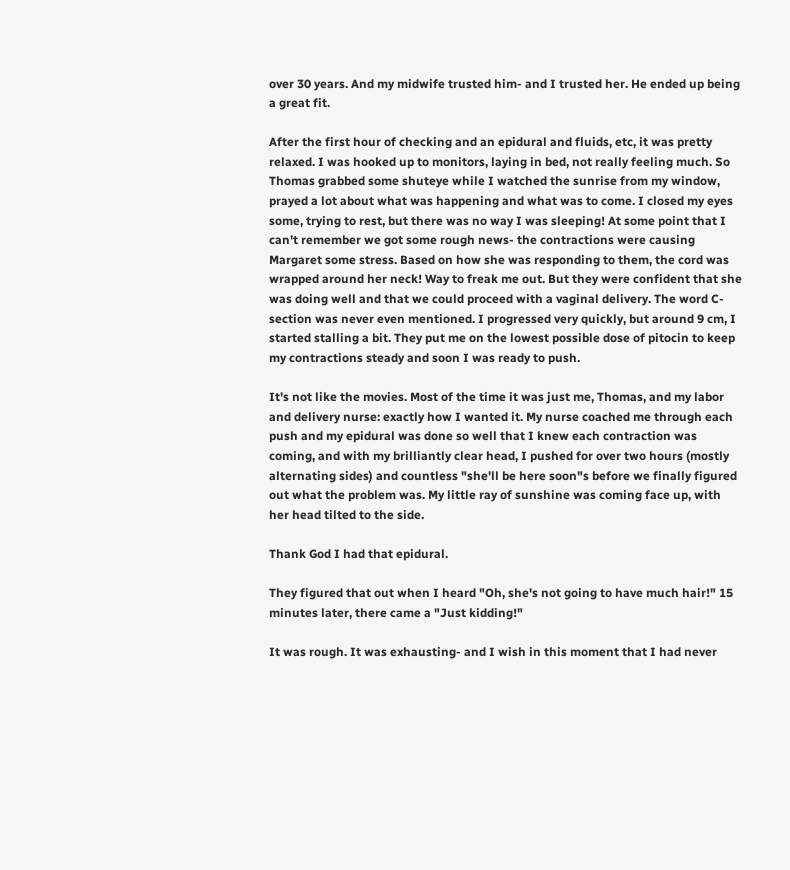over 30 years. And my midwife trusted him- and I trusted her. He ended up being a great fit.

After the first hour of checking and an epidural and fluids, etc, it was pretty relaxed. I was hooked up to monitors, laying in bed, not really feeling much. So Thomas grabbed some shuteye while I watched the sunrise from my window, prayed a lot about what was happening and what was to come. I closed my eyes some, trying to rest, but there was no way I was sleeping! At some point that I can't remember we got some rough news- the contractions were causing Margaret some stress. Based on how she was responding to them, the cord was wrapped around her neck! Way to freak me out. But they were confident that she was doing well and that we could proceed with a vaginal delivery. The word C-section was never even mentioned. I progressed very quickly, but around 9 cm, I started stalling a bit. They put me on the lowest possible dose of pitocin to keep my contractions steady and soon I was ready to push.

It's not like the movies. Most of the time it was just me, Thomas, and my labor and delivery nurse: exactly how I wanted it. My nurse coached me through each push and my epidural was done so well that I knew each contraction was coming, and with my brilliantly clear head, I pushed for over two hours (mostly alternating sides) and countless "she'll be here soon"s before we finally figured out what the problem was. My little ray of sunshine was coming face up, with her head tilted to the side.

Thank God I had that epidural.

They figured that out when I heard "Oh, she's not going to have much hair!" 15 minutes later, there came a "Just kidding!"

It was rough. It was exhausting- and I wish in this moment that I had never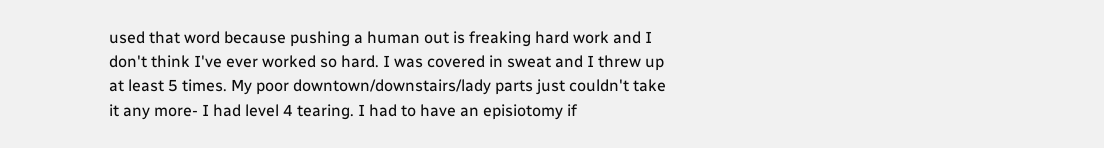used that word because pushing a human out is freaking hard work and I don't think I've ever worked so hard. I was covered in sweat and I threw up at least 5 times. My poor downtown/downstairs/lady parts just couldn't take it any more- I had level 4 tearing. I had to have an episiotomy if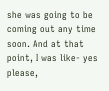she was going to be coming out any time soon. And at that point, I was like- yes please,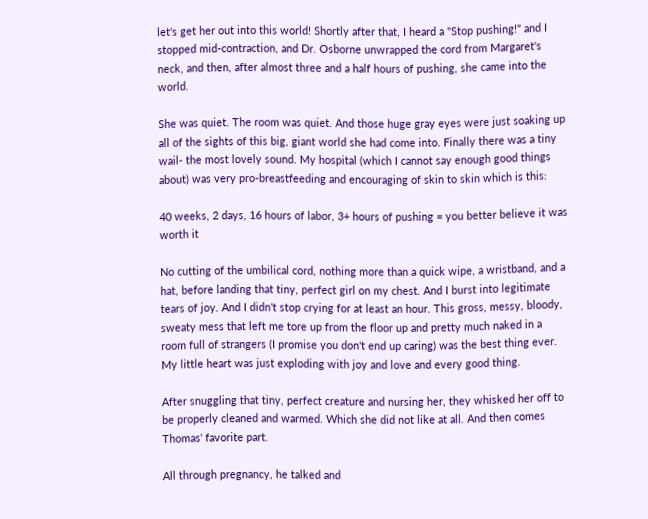let's get her out into this world! Shortly after that, I heard a "Stop pushing!" and I stopped mid-contraction, and Dr. Osborne unwrapped the cord from Margaret's neck, and then, after almost three and a half hours of pushing, she came into the world.

She was quiet. The room was quiet. And those huge gray eyes were just soaking up all of the sights of this big, giant world she had come into. Finally there was a tiny wail- the most lovely sound. My hospital (which I cannot say enough good things about) was very pro-breastfeeding and encouraging of skin to skin which is this:

40 weeks, 2 days, 16 hours of labor, 3+ hours of pushing = you better believe it was worth it

No cutting of the umbilical cord, nothing more than a quick wipe, a wristband, and a hat, before landing that tiny, perfect girl on my chest. And I burst into legitimate tears of joy. And I didn't stop crying for at least an hour. This gross, messy, bloody, sweaty mess that left me tore up from the floor up and pretty much naked in a room full of strangers (I promise you don't end up caring) was the best thing ever. My little heart was just exploding with joy and love and every good thing.

After snuggling that tiny, perfect creature and nursing her, they whisked her off to be properly cleaned and warmed. Which she did not like at all. And then comes Thomas' favorite part.

All through pregnancy, he talked and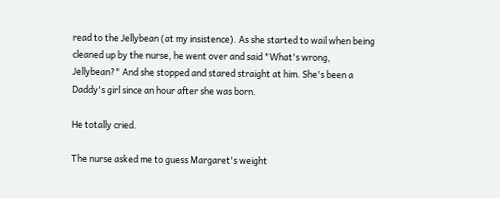read to the Jellybean (at my insistence). As she started to wail when being cleaned up by the nurse, he went over and said "What's wrong, Jellybean?" And she stopped and stared straight at him. She's been a Daddy's girl since an hour after she was born.

He totally cried.

The nurse asked me to guess Margaret's weight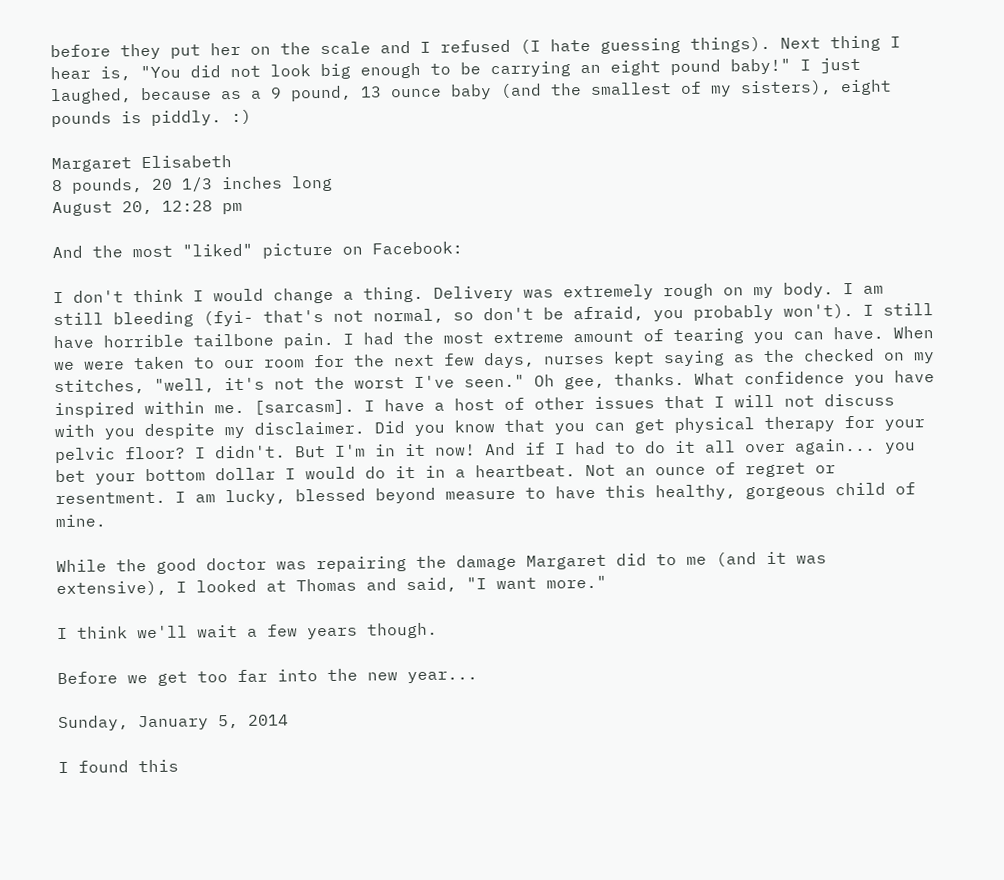before they put her on the scale and I refused (I hate guessing things). Next thing I hear is, "You did not look big enough to be carrying an eight pound baby!" I just laughed, because as a 9 pound, 13 ounce baby (and the smallest of my sisters), eight pounds is piddly. :)

Margaret Elisabeth
8 pounds, 20 1/3 inches long
August 20, 12:28 pm

And the most "liked" picture on Facebook:

I don't think I would change a thing. Delivery was extremely rough on my body. I am still bleeding (fyi- that's not normal, so don't be afraid, you probably won't). I still have horrible tailbone pain. I had the most extreme amount of tearing you can have. When we were taken to our room for the next few days, nurses kept saying as the checked on my stitches, "well, it's not the worst I've seen." Oh gee, thanks. What confidence you have inspired within me. [sarcasm]. I have a host of other issues that I will not discuss with you despite my disclaimer. Did you know that you can get physical therapy for your pelvic floor? I didn't. But I'm in it now! And if I had to do it all over again... you bet your bottom dollar I would do it in a heartbeat. Not an ounce of regret or resentment. I am lucky, blessed beyond measure to have this healthy, gorgeous child of mine.

While the good doctor was repairing the damage Margaret did to me (and it was extensive), I looked at Thomas and said, "I want more."

I think we'll wait a few years though.

Before we get too far into the new year...

Sunday, January 5, 2014

I found this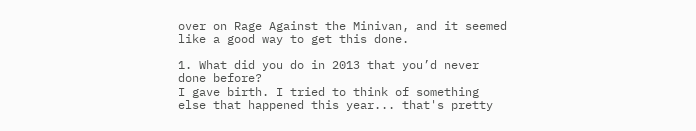over on Rage Against the Minivan, and it seemed like a good way to get this done.

1. What did you do in 2013 that you’d never done before?
I gave birth. I tried to think of something else that happened this year... that's pretty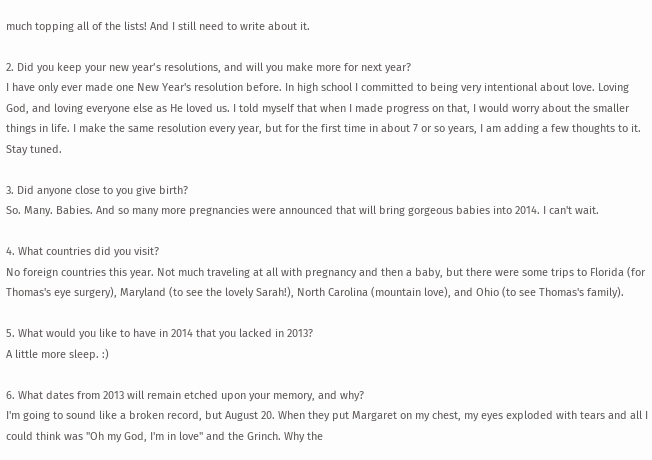much topping all of the lists! And I still need to write about it.

2. Did you keep your new year’s resolutions, and will you make more for next year?
I have only ever made one New Year's resolution before. In high school I committed to being very intentional about love. Loving God, and loving everyone else as He loved us. I told myself that when I made progress on that, I would worry about the smaller things in life. I make the same resolution every year, but for the first time in about 7 or so years, I am adding a few thoughts to it. Stay tuned.

3. Did anyone close to you give birth?
So. Many. Babies. And so many more pregnancies were announced that will bring gorgeous babies into 2014. I can't wait.

4. What countries did you visit?
No foreign countries this year. Not much traveling at all with pregnancy and then a baby, but there were some trips to Florida (for Thomas's eye surgery), Maryland (to see the lovely Sarah!), North Carolina (mountain love), and Ohio (to see Thomas's family).

5. What would you like to have in 2014 that you lacked in 2013?
A little more sleep. :)

6. What dates from 2013 will remain etched upon your memory, and why?
I'm going to sound like a broken record, but August 20. When they put Margaret on my chest, my eyes exploded with tears and all I could think was "Oh my God, I'm in love" and the Grinch. Why the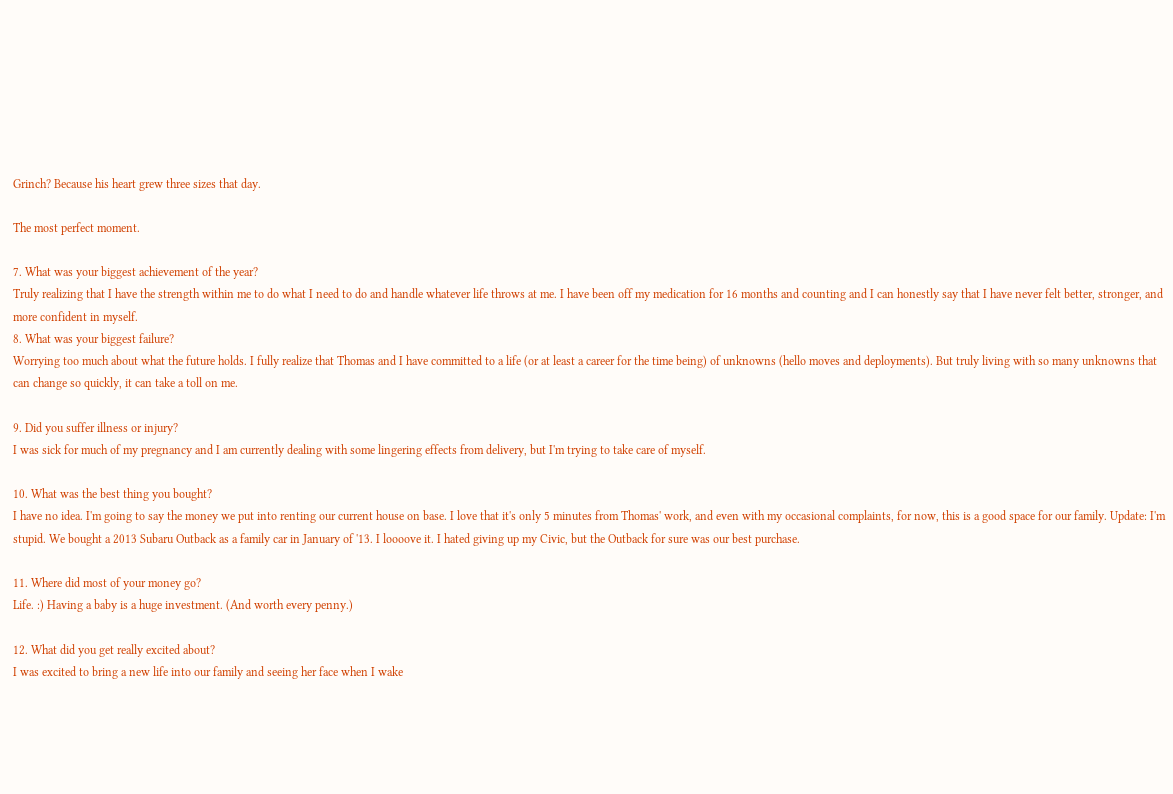Grinch? Because his heart grew three sizes that day.

The most perfect moment.

7. What was your biggest achievement of the year?
Truly realizing that I have the strength within me to do what I need to do and handle whatever life throws at me. I have been off my medication for 16 months and counting and I can honestly say that I have never felt better, stronger, and more confident in myself.
8. What was your biggest failure?
Worrying too much about what the future holds. I fully realize that Thomas and I have committed to a life (or at least a career for the time being) of unknowns (hello moves and deployments). But truly living with so many unknowns that can change so quickly, it can take a toll on me.

9. Did you suffer illness or injury?
I was sick for much of my pregnancy and I am currently dealing with some lingering effects from delivery, but I'm trying to take care of myself.

10. What was the best thing you bought?
I have no idea. I'm going to say the money we put into renting our current house on base. I love that it's only 5 minutes from Thomas' work, and even with my occasional complaints, for now, this is a good space for our family. Update: I'm stupid. We bought a 2013 Subaru Outback as a family car in January of '13. I loooove it. I hated giving up my Civic, but the Outback for sure was our best purchase.

11. Where did most of your money go?
Life. :) Having a baby is a huge investment. (And worth every penny.)

12. What did you get really excited about?
I was excited to bring a new life into our family and seeing her face when I wake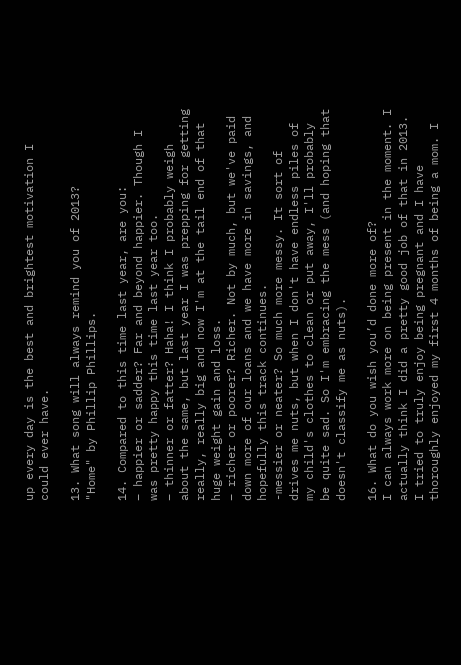up every day is the best and brightest motivation I could ever have.

13. What song will always remind you of 2013?
"Home" by Phillip Phillips.

14. Compared to this time last year, are you:
– happier or sadder? Far and beyond happier. Though I was pretty happy this time last year too.
– thinner or fatter? Haha! I think I probably weigh about the same, but last year I was prepping for getting really, really big and now I'm at the tail end of that huge weight gain and loss.
– richer or poorer? Richer. Not by much, but we've paid down more of our loans and we have more in savings, and hopefully this track continues.
-messier or neater? So much more messy. It sort of drives me nuts, but when I don't have endless piles of my child's clothes to clean or put away, I'll probably be quite sad. So I'm embracing the mess (and hoping that doesn't classify me as nuts).

16. What do you wish you’d done more of?
I can always work more on being present in the moment. I actually think I did a pretty good job of that in 2013. I tried to truly enjoy being pregnant and I have thoroughly enjoyed my first 4 months of being a mom. I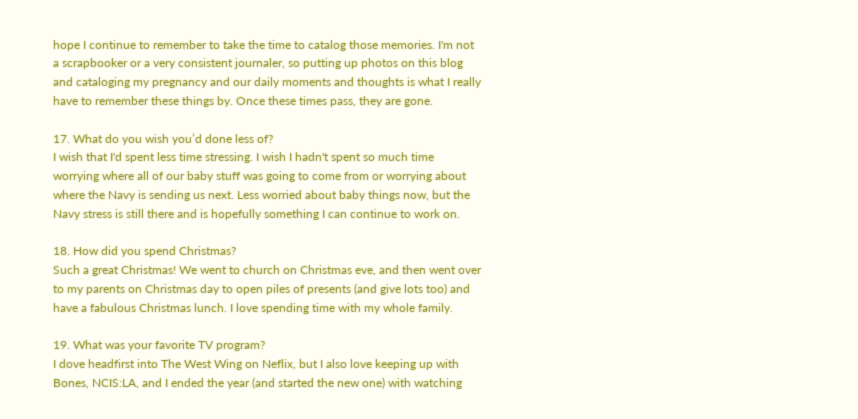hope I continue to remember to take the time to catalog those memories. I'm not a scrapbooker or a very consistent journaler, so putting up photos on this blog and cataloging my pregnancy and our daily moments and thoughts is what I really have to remember these things by. Once these times pass, they are gone.

17. What do you wish you’d done less of?
I wish that I'd spent less time stressing. I wish I hadn't spent so much time worrying where all of our baby stuff was going to come from or worrying about where the Navy is sending us next. Less worried about baby things now, but the Navy stress is still there and is hopefully something I can continue to work on.

18. How did you spend Christmas?
Such a great Christmas! We went to church on Christmas eve, and then went over to my parents on Christmas day to open piles of presents (and give lots too) and have a fabulous Christmas lunch. I love spending time with my whole family.

19. What was your favorite TV program?
I dove headfirst into The West Wing on Neflix, but I also love keeping up with Bones, NCIS:LA, and I ended the year (and started the new one) with watching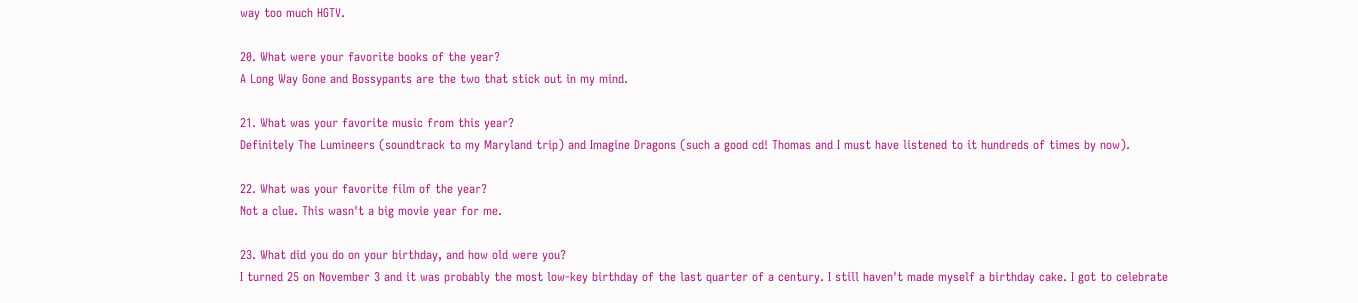way too much HGTV.

20. What were your favorite books of the year?
A Long Way Gone and Bossypants are the two that stick out in my mind.

21. What was your favorite music from this year?
Definitely The Lumineers (soundtrack to my Maryland trip) and Imagine Dragons (such a good cd! Thomas and I must have listened to it hundreds of times by now).

22. What was your favorite film of the year?
Not a clue. This wasn't a big movie year for me.

23. What did you do on your birthday, and how old were you?
I turned 25 on November 3 and it was probably the most low-key birthday of the last quarter of a century. I still haven't made myself a birthday cake. I got to celebrate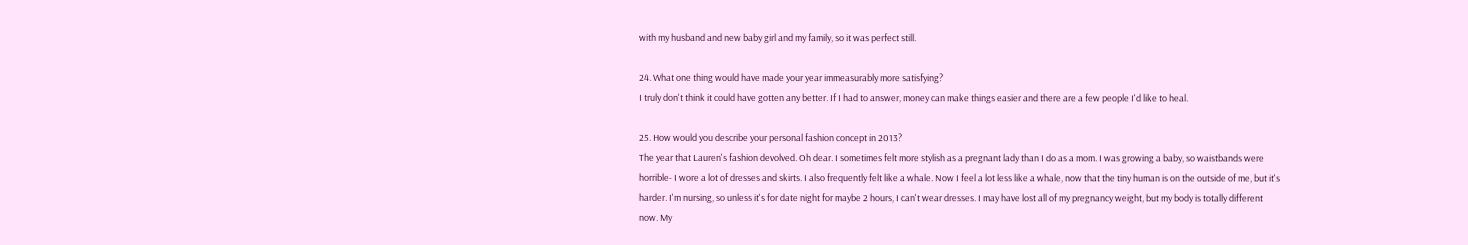with my husband and new baby girl and my family, so it was perfect still.

24. What one thing would have made your year immeasurably more satisfying?
I truly don't think it could have gotten any better. If I had to answer, money can make things easier and there are a few people I'd like to heal.

25. How would you describe your personal fashion concept in 2013?
The year that Lauren's fashion devolved. Oh dear. I sometimes felt more stylish as a pregnant lady than I do as a mom. I was growing a baby, so waistbands were horrible- I wore a lot of dresses and skirts. I also frequently felt like a whale. Now I feel a lot less like a whale, now that the tiny human is on the outside of me, but it's harder. I'm nursing, so unless it's for date night for maybe 2 hours, I can't wear dresses. I may have lost all of my pregnancy weight, but my body is totally different now. My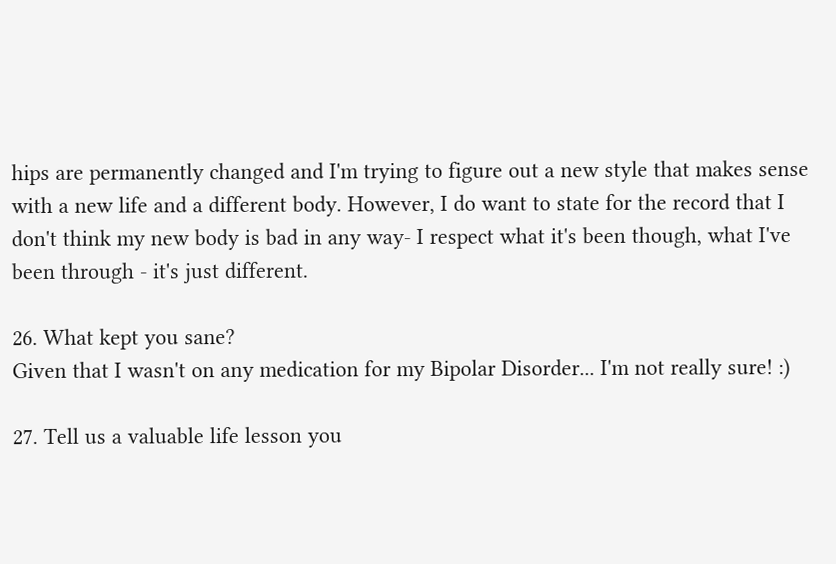hips are permanently changed and I'm trying to figure out a new style that makes sense with a new life and a different body. However, I do want to state for the record that I don't think my new body is bad in any way- I respect what it's been though, what I've been through - it's just different.

26. What kept you sane?
Given that I wasn't on any medication for my Bipolar Disorder... I'm not really sure! :)

27. Tell us a valuable life lesson you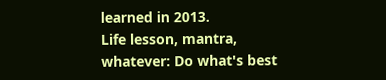learned in 2013.
Life lesson, mantra, whatever: Do what's best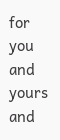for you and yours and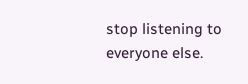stop listening to everyone else.